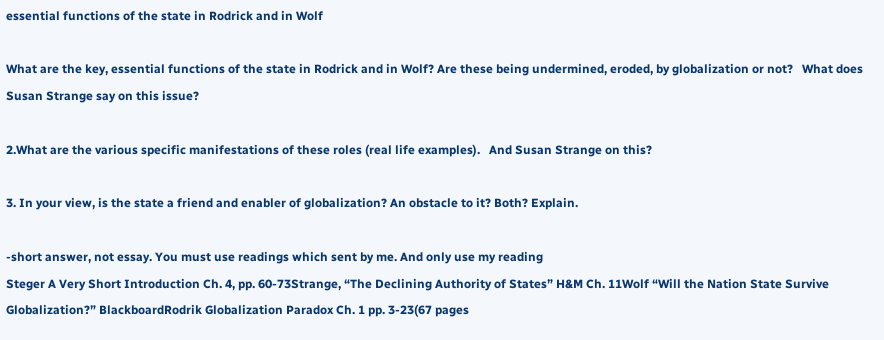essential functions of the state in Rodrick and in Wolf

What are the key, essential functions of the state in Rodrick and in Wolf? Are these being undermined, eroded, by globalization or not?   What does Susan Strange say on this issue?

2.What are the various specific manifestations of these roles (real life examples).   And Susan Strange on this?

3. In your view, is the state a friend and enabler of globalization? An obstacle to it? Both? Explain.

-short answer, not essay. You must use readings which sent by me. And only use my reading
Steger A Very Short Introduction Ch. 4, pp. 60-73Strange, “The Declining Authority of States” H&M Ch. 11Wolf “Will the Nation State Survive Globalization?” BlackboardRodrik Globalization Paradox Ch. 1 pp. 3-23(67 pages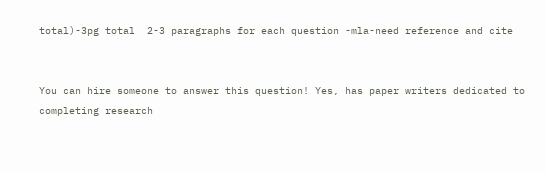total)-3pg total  2-3 paragraphs for each question -mla-need reference and cite


You can hire someone to answer this question! Yes, has paper writers dedicated to completing research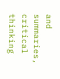and summaries, critical thinking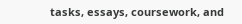tasks, essays, coursework, and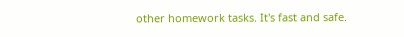other homework tasks. It's fast and safe.